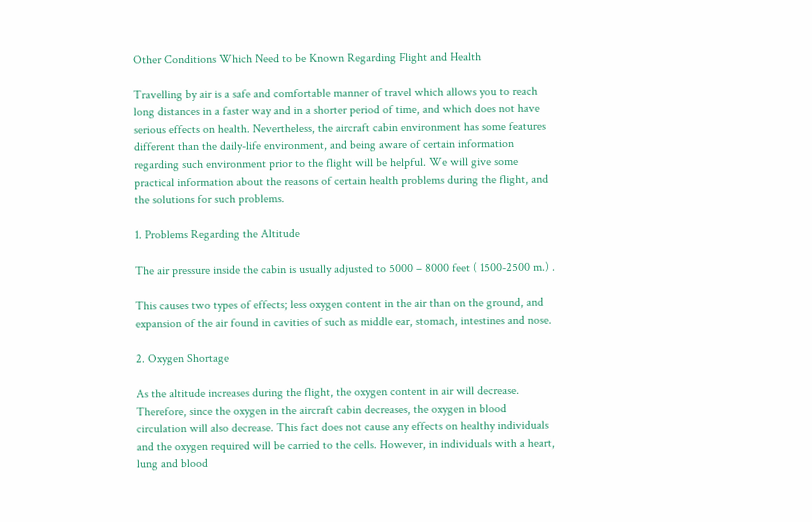Other Conditions Which Need to be Known Regarding Flight and Health

Travelling by air is a safe and comfortable manner of travel which allows you to reach long distances in a faster way and in a shorter period of time, and which does not have serious effects on health. Nevertheless, the aircraft cabin environment has some features different than the daily-life environment, and being aware of certain information regarding such environment prior to the flight will be helpful. We will give some practical information about the reasons of certain health problems during the flight, and the solutions for such problems.

1. Problems Regarding the Altitude

The air pressure inside the cabin is usually adjusted to 5000 – 8000 feet ( 1500-2500 m.) .

This causes two types of effects; less oxygen content in the air than on the ground, and expansion of the air found in cavities of such as middle ear, stomach, intestines and nose.

2. Oxygen Shortage

As the altitude increases during the flight, the oxygen content in air will decrease. Therefore, since the oxygen in the aircraft cabin decreases, the oxygen in blood circulation will also decrease. This fact does not cause any effects on healthy individuals and the oxygen required will be carried to the cells. However, in individuals with a heart, lung and blood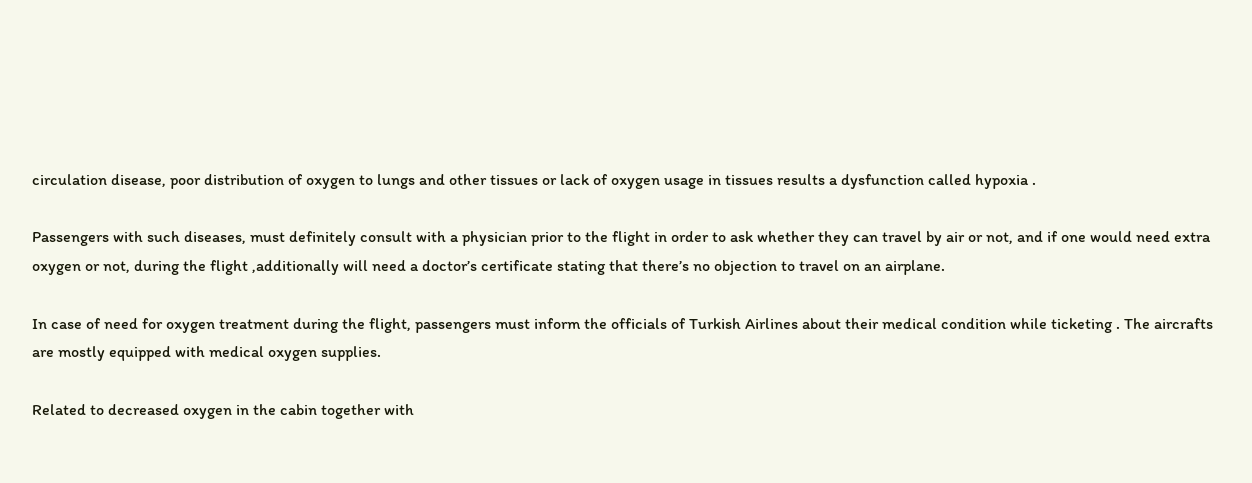circulation disease, poor distribution of oxygen to lungs and other tissues or lack of oxygen usage in tissues results a dysfunction called hypoxia .

Passengers with such diseases, must definitely consult with a physician prior to the flight in order to ask whether they can travel by air or not, and if one would need extra oxygen or not, during the flight ,additionally will need a doctor’s certificate stating that there’s no objection to travel on an airplane.

In case of need for oxygen treatment during the flight, passengers must inform the officials of Turkish Airlines about their medical condition while ticketing . The aircrafts are mostly equipped with medical oxygen supplies.

Related to decreased oxygen in the cabin together with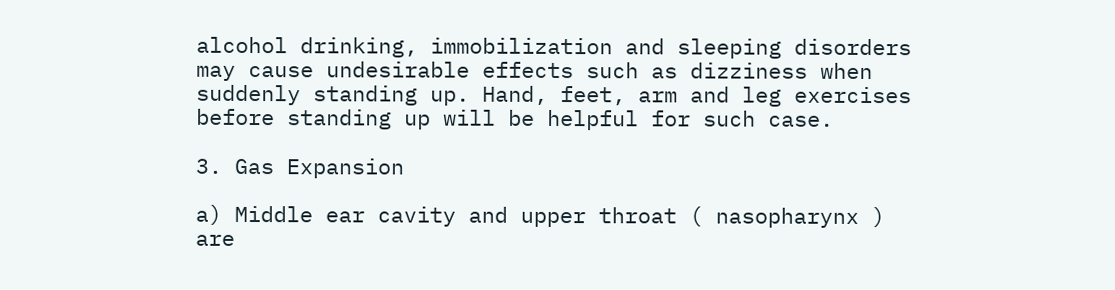alcohol drinking, immobilization and sleeping disorders may cause undesirable effects such as dizziness when suddenly standing up. Hand, feet, arm and leg exercises before standing up will be helpful for such case.

3. Gas Expansion

a) Middle ear cavity and upper throat ( nasopharynx ) are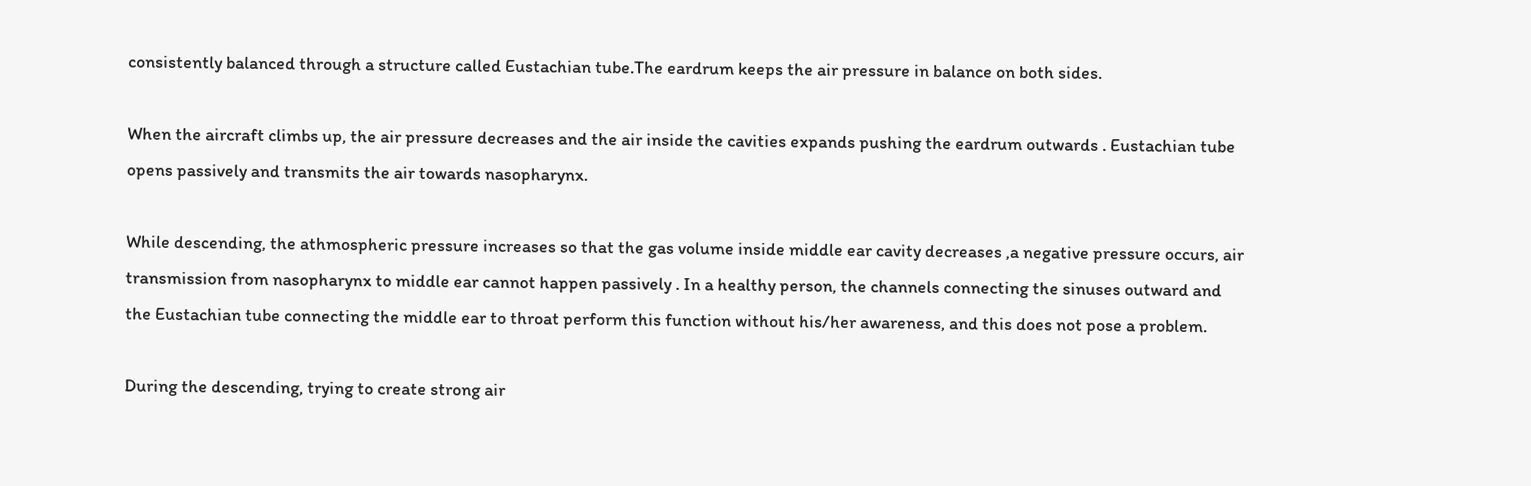consistently balanced through a structure called Eustachian tube.The eardrum keeps the air pressure in balance on both sides.

When the aircraft climbs up, the air pressure decreases and the air inside the cavities expands pushing the eardrum outwards . Eustachian tube opens passively and transmits the air towards nasopharynx.

While descending, the athmospheric pressure increases so that the gas volume inside middle ear cavity decreases ,a negative pressure occurs, air transmission from nasopharynx to middle ear cannot happen passively . In a healthy person, the channels connecting the sinuses outward and the Eustachian tube connecting the middle ear to throat perform this function without his/her awareness, and this does not pose a problem.

During the descending, trying to create strong air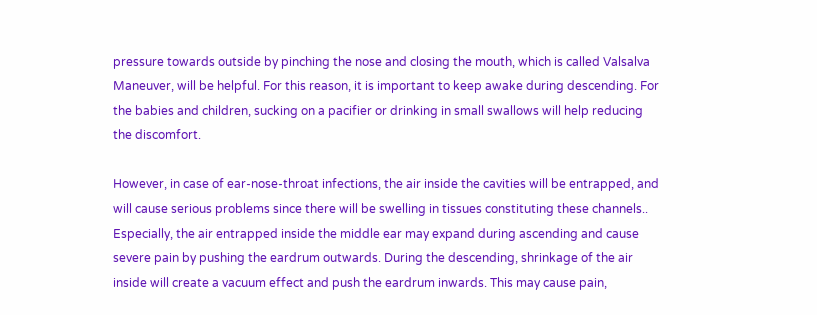pressure towards outside by pinching the nose and closing the mouth, which is called Valsalva Maneuver, will be helpful. For this reason, it is important to keep awake during descending. For the babies and children, sucking on a pacifier or drinking in small swallows will help reducing the discomfort.

However, in case of ear-nose-throat infections, the air inside the cavities will be entrapped, and will cause serious problems since there will be swelling in tissues constituting these channels.. Especially, the air entrapped inside the middle ear may expand during ascending and cause severe pain by pushing the eardrum outwards. During the descending, shrinkage of the air inside will create a vacuum effect and push the eardrum inwards. This may cause pain,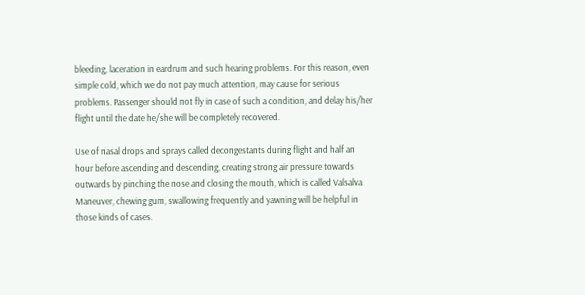bleeding, laceration in eardrum and such hearing problems. For this reason, even simple cold, which we do not pay much attention, may cause for serious problems. Passenger should not fly in case of such a condition, and delay his/her flight until the date he/she will be completely recovered.

Use of nasal drops and sprays called decongestants during flight and half an hour before ascending and descending, creating strong air pressure towards outwards by pinching the nose and closing the mouth, which is called Valsalva Maneuver, chewing gum, swallowing frequently and yawning will be helpful in those kinds of cases.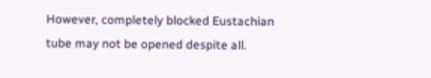However, completely blocked Eustachian tube may not be opened despite all.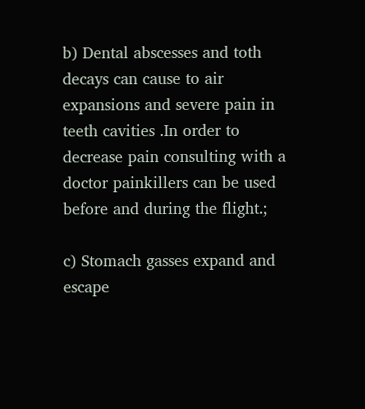b) Dental abscesses and toth decays can cause to air expansions and severe pain in teeth cavities .In order to decrease pain consulting with a doctor painkillers can be used before and during the flight.;

c) Stomach gasses expand and escape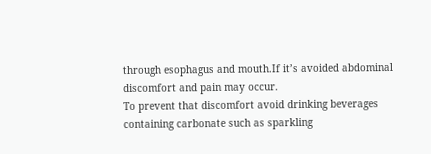through esophagus and mouth.If it’s avoided abdominal discomfort and pain may occur.
To prevent that discomfort avoid drinking beverages containing carbonate such as sparkling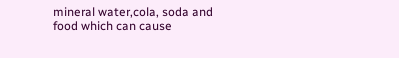mineral water,cola, soda and food which can cause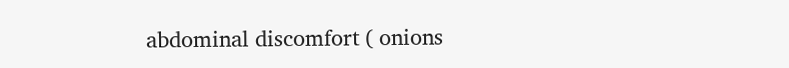abdominal discomfort ( onions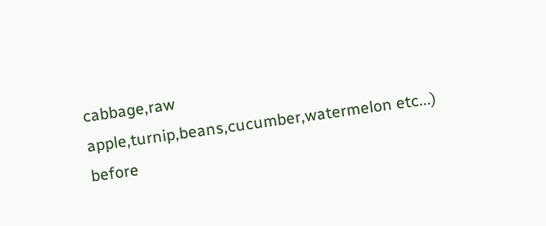cabbage,raw apple,turnip,beans,cucumber,watermelon etc...) before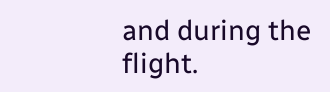and during the flight.